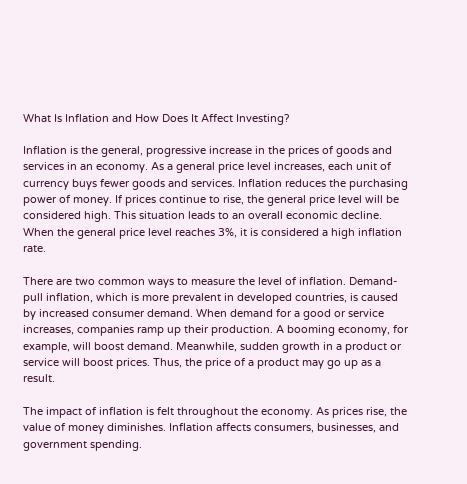What Is Inflation and How Does It Affect Investing?

Inflation is the general, progressive increase in the prices of goods and services in an economy. As a general price level increases, each unit of currency buys fewer goods and services. Inflation reduces the purchasing power of money. If prices continue to rise, the general price level will be considered high. This situation leads to an overall economic decline. When the general price level reaches 3%, it is considered a high inflation rate.

There are two common ways to measure the level of inflation. Demand-pull inflation, which is more prevalent in developed countries, is caused by increased consumer demand. When demand for a good or service increases, companies ramp up their production. A booming economy, for example, will boost demand. Meanwhile, sudden growth in a product or service will boost prices. Thus, the price of a product may go up as a result.

The impact of inflation is felt throughout the economy. As prices rise, the value of money diminishes. Inflation affects consumers, businesses, and government spending.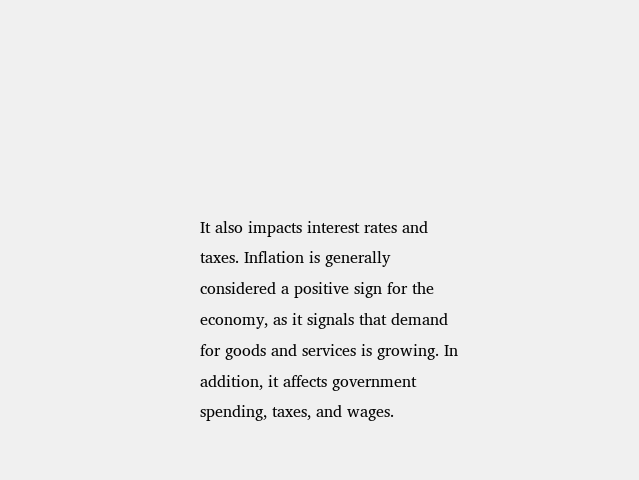It also impacts interest rates and taxes. Inflation is generally considered a positive sign for the economy, as it signals that demand for goods and services is growing. In addition, it affects government spending, taxes, and wages.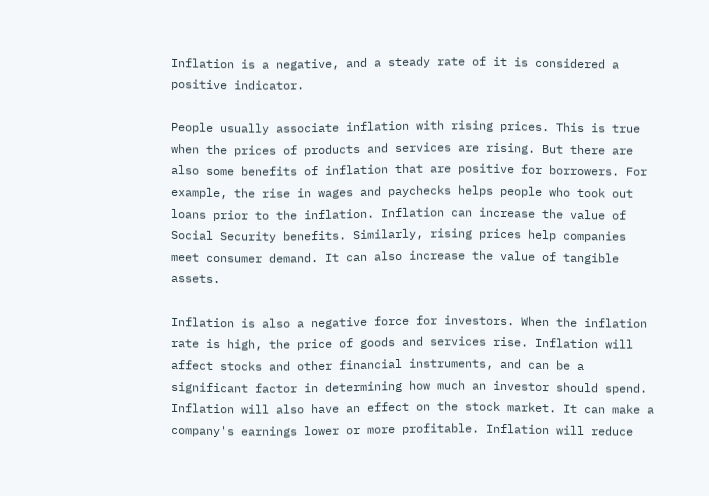Inflation is a negative, and a steady rate of it is considered a positive indicator.

People usually associate inflation with rising prices. This is true when the prices of products and services are rising. But there are also some benefits of inflation that are positive for borrowers. For example, the rise in wages and paychecks helps people who took out loans prior to the inflation. Inflation can increase the value of Social Security benefits. Similarly, rising prices help companies meet consumer demand. It can also increase the value of tangible assets.

Inflation is also a negative force for investors. When the inflation rate is high, the price of goods and services rise. Inflation will affect stocks and other financial instruments, and can be a significant factor in determining how much an investor should spend. Inflation will also have an effect on the stock market. It can make a company's earnings lower or more profitable. Inflation will reduce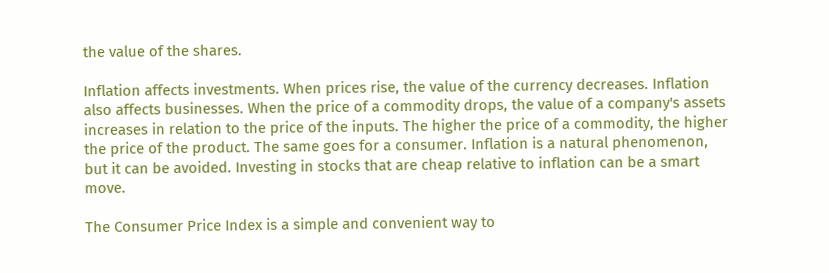the value of the shares.

Inflation affects investments. When prices rise, the value of the currency decreases. Inflation also affects businesses. When the price of a commodity drops, the value of a company's assets increases in relation to the price of the inputs. The higher the price of a commodity, the higher the price of the product. The same goes for a consumer. Inflation is a natural phenomenon, but it can be avoided. Investing in stocks that are cheap relative to inflation can be a smart move.

The Consumer Price Index is a simple and convenient way to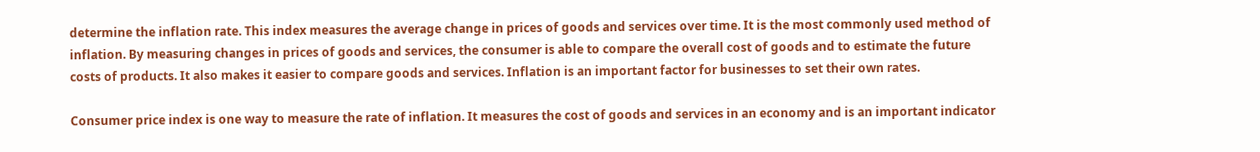determine the inflation rate. This index measures the average change in prices of goods and services over time. It is the most commonly used method of inflation. By measuring changes in prices of goods and services, the consumer is able to compare the overall cost of goods and to estimate the future costs of products. It also makes it easier to compare goods and services. Inflation is an important factor for businesses to set their own rates.

Consumer price index is one way to measure the rate of inflation. It measures the cost of goods and services in an economy and is an important indicator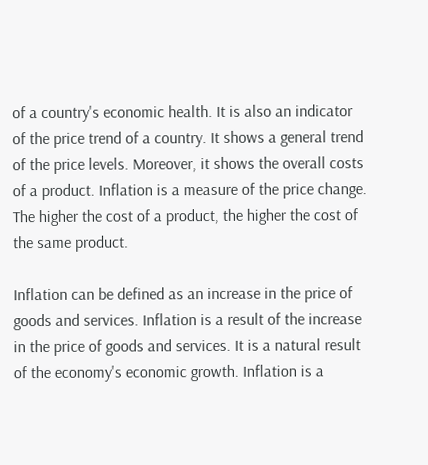of a country's economic health. It is also an indicator of the price trend of a country. It shows a general trend of the price levels. Moreover, it shows the overall costs of a product. Inflation is a measure of the price change. The higher the cost of a product, the higher the cost of the same product.

Inflation can be defined as an increase in the price of goods and services. Inflation is a result of the increase in the price of goods and services. It is a natural result of the economy's economic growth. Inflation is a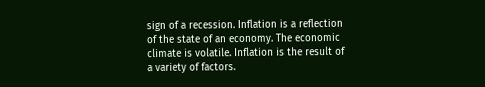sign of a recession. Inflation is a reflection of the state of an economy. The economic climate is volatile. Inflation is the result of a variety of factors.